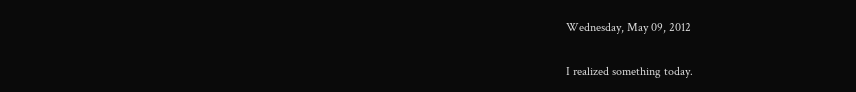Wednesday, May 09, 2012

I realized something today.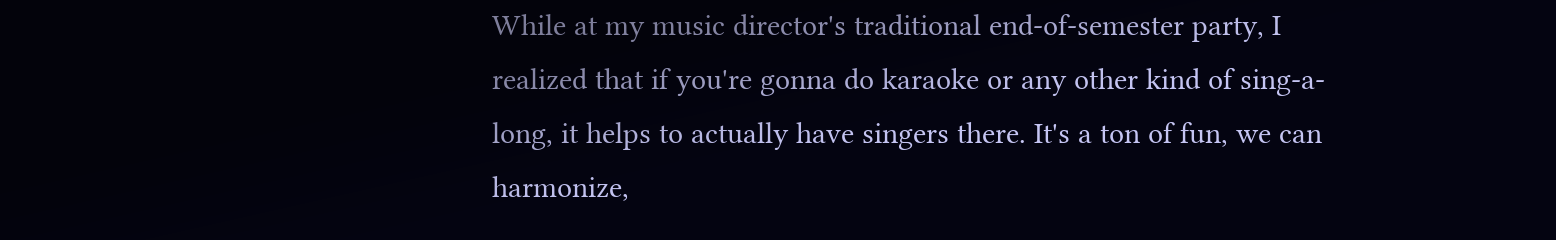While at my music director's traditional end-of-semester party, I realized that if you're gonna do karaoke or any other kind of sing-a-long, it helps to actually have singers there. It's a ton of fun, we can harmonize,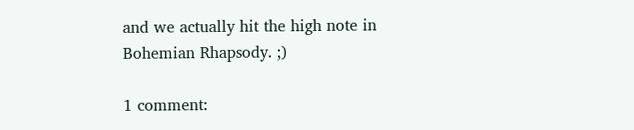and we actually hit the high note in Bohemian Rhapsody. ;)

1 comment: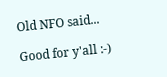Old NFO said...

Good for y'all :-)